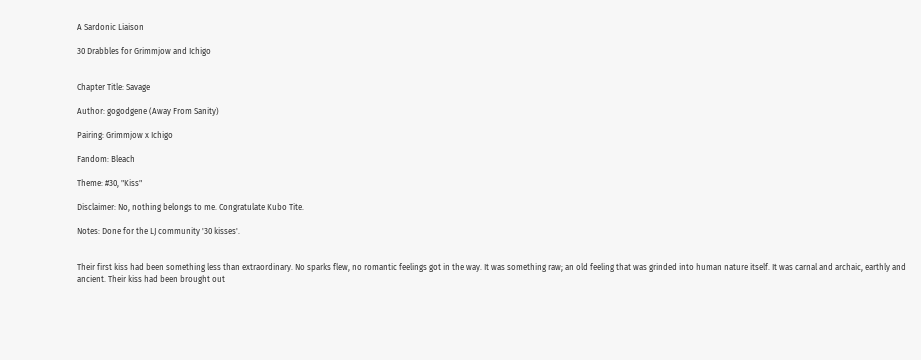A Sardonic Liaison

30 Drabbles for Grimmjow and Ichigo


Chapter Title: Savage

Author: gogodgene (Away From Sanity)

Pairing: Grimmjow x Ichigo

Fandom: Bleach

Theme: #30, "Kiss"

Disclaimer: No, nothing belongs to me. Congratulate Kubo Tite.

Notes: Done for the LJ community '30 kisses'.


Their first kiss had been something less than extraordinary. No sparks flew, no romantic feelings got in the way. It was something raw; an old feeling that was grinded into human nature itself. It was carnal and archaic, earthly and ancient. Their kiss had been brought out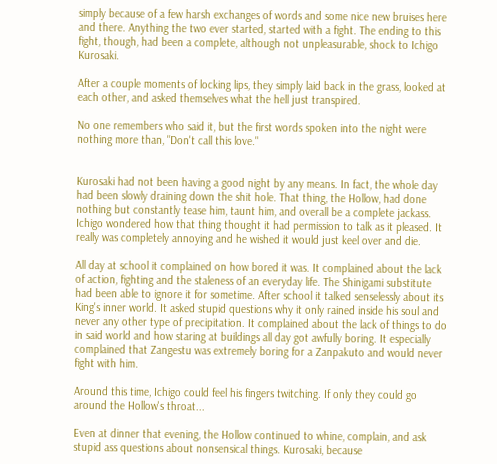simply because of a few harsh exchanges of words and some nice new bruises here and there. Anything the two ever started, started with a fight. The ending to this fight, though, had been a complete, although not unpleasurable, shock to Ichigo Kurosaki.

After a couple moments of locking lips, they simply laid back in the grass, looked at each other, and asked themselves what the hell just transpired.

No one remembers who said it, but the first words spoken into the night were nothing more than, "Don't call this love."


Kurosaki had not been having a good night by any means. In fact, the whole day had been slowly draining down the shit hole. That thing, the Hollow, had done nothing but constantly tease him, taunt him, and overall be a complete jackass. Ichigo wondered how that thing thought it had permission to talk as it pleased. It really was completely annoying and he wished it would just keel over and die.

All day at school it complained on how bored it was. It complained about the lack of action, fighting and the staleness of an everyday life. The Shinigami substitute had been able to ignore it for sometime. After school it talked senselessly about its King's inner world. It asked stupid questions why it only rained inside his soul and never any other type of precipitation. It complained about the lack of things to do in said world and how staring at buildings all day got awfully boring. It especially complained that Zangestu was extremely boring for a Zanpakuto and would never fight with him.

Around this time, Ichigo could feel his fingers twitching. If only they could go around the Hollow's throat...

Even at dinner that evening, the Hollow continued to whine, complain, and ask stupid ass questions about nonsensical things. Kurosaki, because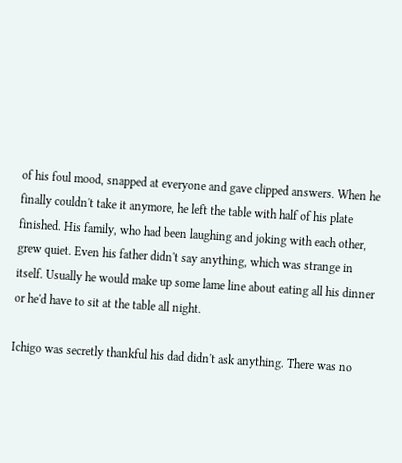of his foul mood, snapped at everyone and gave clipped answers. When he finally couldn't take it anymore, he left the table with half of his plate finished. His family, who had been laughing and joking with each other, grew quiet. Even his father didn't say anything, which was strange in itself. Usually he would make up some lame line about eating all his dinner or he'd have to sit at the table all night.

Ichigo was secretly thankful his dad didn't ask anything. There was no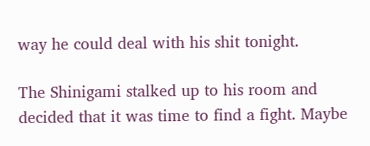way he could deal with his shit tonight.

The Shinigami stalked up to his room and decided that it was time to find a fight. Maybe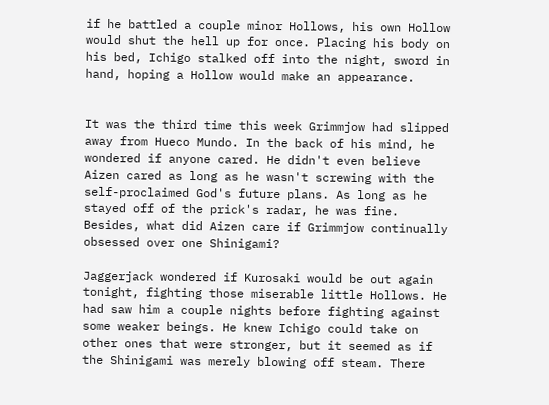if he battled a couple minor Hollows, his own Hollow would shut the hell up for once. Placing his body on his bed, Ichigo stalked off into the night, sword in hand, hoping a Hollow would make an appearance.


It was the third time this week Grimmjow had slipped away from Hueco Mundo. In the back of his mind, he wondered if anyone cared. He didn't even believe Aizen cared as long as he wasn't screwing with the self-proclaimed God's future plans. As long as he stayed off of the prick's radar, he was fine. Besides, what did Aizen care if Grimmjow continually obsessed over one Shinigami?

Jaggerjack wondered if Kurosaki would be out again tonight, fighting those miserable little Hollows. He had saw him a couple nights before fighting against some weaker beings. He knew Ichigo could take on other ones that were stronger, but it seemed as if the Shinigami was merely blowing off steam. There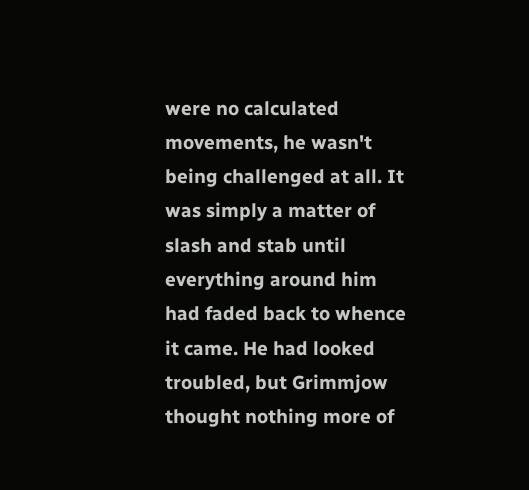were no calculated movements, he wasn't being challenged at all. It was simply a matter of slash and stab until everything around him had faded back to whence it came. He had looked troubled, but Grimmjow thought nothing more of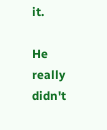it.

He really didn't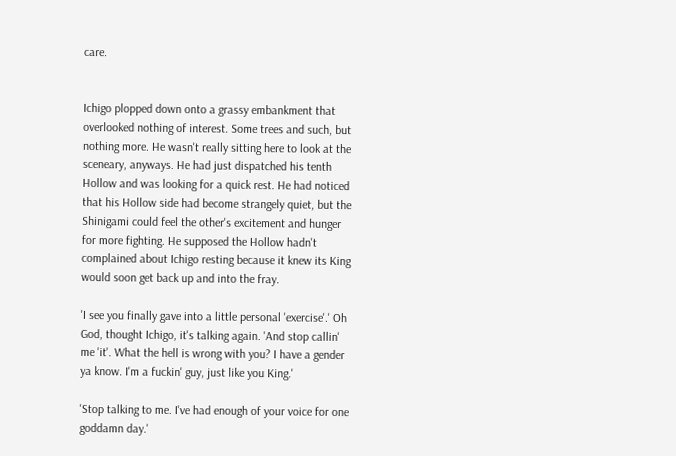care.


Ichigo plopped down onto a grassy embankment that overlooked nothing of interest. Some trees and such, but nothing more. He wasn't really sitting here to look at the sceneary, anyways. He had just dispatched his tenth Hollow and was looking for a quick rest. He had noticed that his Hollow side had become strangely quiet, but the Shinigami could feel the other's excitement and hunger for more fighting. He supposed the Hollow hadn't complained about Ichigo resting because it knew its King would soon get back up and into the fray.

'I see you finally gave into a little personal 'exercise'.' Oh God, thought Ichigo, it's talking again. 'And stop callin' me 'it'. What the hell is wrong with you? I have a gender ya know. I'm a fuckin' guy, just like you King.'

'Stop talking to me. I've had enough of your voice for one goddamn day.'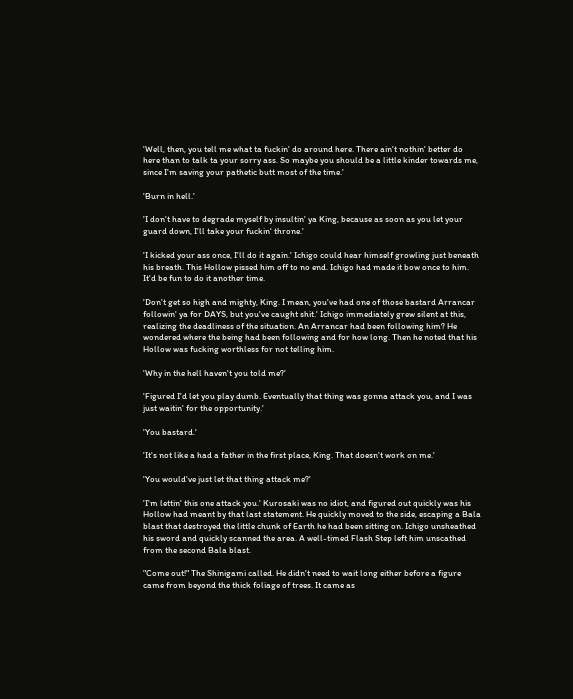'Well, then, you tell me what ta fuckin' do around here. There ain't nothin' better do here than to talk ta your sorry ass. So maybe you should be a little kinder towards me, since I'm saving your pathetic butt most of the time.'

'Burn in hell.'

'I don't have to degrade myself by insultin' ya King, because as soon as you let your guard down, I'll take your fuckin' throne.'

'I kicked your ass once, I'll do it again.' Ichigo could hear himself growling just beneath his breath. This Hollow pissed him off to no end. Ichigo had made it bow once to him. It'd be fun to do it another time.

'Don't get so high and mighty, King. I mean, you've had one of those bastard Arrancar followin' ya for DAYS, but you've caught shit.' Ichigo immediately grew silent at this, realizing the deadliness of the situation. An Arrancar had been following him? He wondered where the being had been following and for how long. Then he noted that his Hollow was fucking worthless for not telling him.

'Why in the hell haven't you told me?'

'Figured I'd let you play dumb. Eventually that thing was gonna attack you, and I was just waitin' for the opportunity.'

'You bastard.'

'It's not like a had a father in the first place, King. That doesn't work on me.'

'You would've just let that thing attack me?'

'I'm lettin' this one attack you.' Kurosaki was no idiot, and figured out quickly was his Hollow had meant by that last statement. He quickly moved to the side, escaping a Bala blast that destroyed the little chunk of Earth he had been sitting on. Ichigo unsheathed his sword and quickly scanned the area. A well-timed Flash Step left him unscathed from the second Bala blast.

"Come out!" The Shinigami called. He didn't need to wait long either before a figure came from beyond the thick foliage of trees. It came as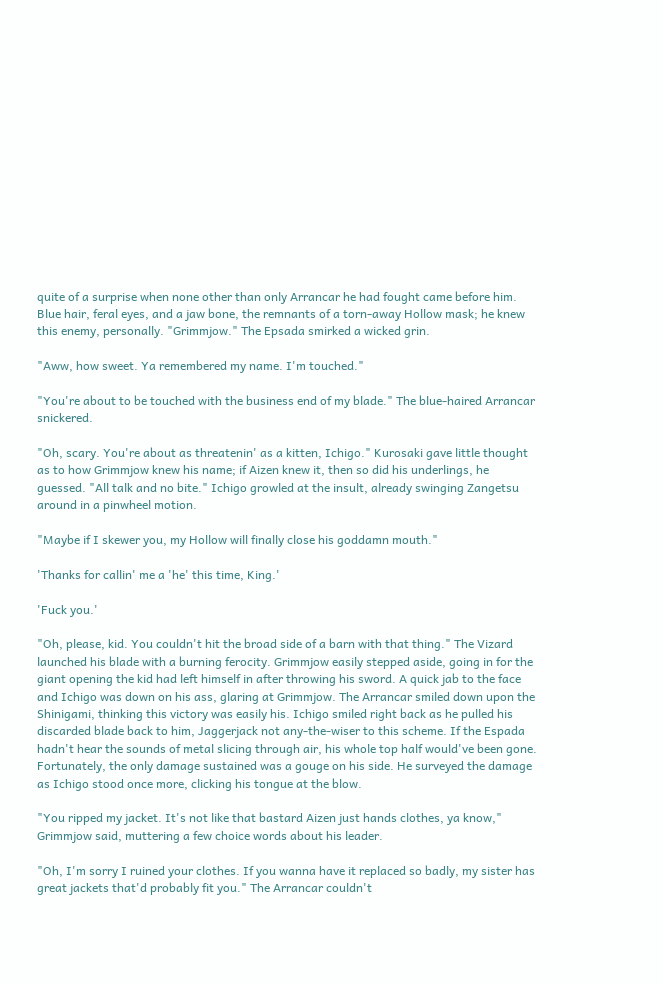quite of a surprise when none other than only Arrancar he had fought came before him. Blue hair, feral eyes, and a jaw bone, the remnants of a torn-away Hollow mask; he knew this enemy, personally. "Grimmjow." The Epsada smirked a wicked grin.

"Aww, how sweet. Ya remembered my name. I'm touched."

"You're about to be touched with the business end of my blade." The blue-haired Arrancar snickered.

"Oh, scary. You're about as threatenin' as a kitten, Ichigo." Kurosaki gave little thought as to how Grimmjow knew his name; if Aizen knew it, then so did his underlings, he guessed. "All talk and no bite." Ichigo growled at the insult, already swinging Zangetsu around in a pinwheel motion.

"Maybe if I skewer you, my Hollow will finally close his goddamn mouth."

'Thanks for callin' me a 'he' this time, King.'

'Fuck you.'

"Oh, please, kid. You couldn't hit the broad side of a barn with that thing." The Vizard launched his blade with a burning ferocity. Grimmjow easily stepped aside, going in for the giant opening the kid had left himself in after throwing his sword. A quick jab to the face and Ichigo was down on his ass, glaring at Grimmjow. The Arrancar smiled down upon the Shinigami, thinking this victory was easily his. Ichigo smiled right back as he pulled his discarded blade back to him, Jaggerjack not any-the-wiser to this scheme. If the Espada hadn't hear the sounds of metal slicing through air, his whole top half would've been gone. Fortunately, the only damage sustained was a gouge on his side. He surveyed the damage as Ichigo stood once more, clicking his tongue at the blow.

"You ripped my jacket. It's not like that bastard Aizen just hands clothes, ya know," Grimmjow said, muttering a few choice words about his leader.

"Oh, I'm sorry I ruined your clothes. If you wanna have it replaced so badly, my sister has great jackets that'd probably fit you." The Arrancar couldn't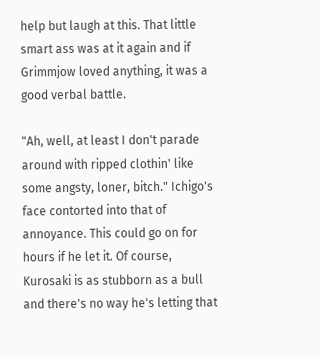help but laugh at this. That little smart ass was at it again and if Grimmjow loved anything, it was a good verbal battle.

"Ah, well, at least I don't parade around with ripped clothin' like some angsty, loner, bitch." Ichigo's face contorted into that of annoyance. This could go on for hours if he let it. Of course, Kurosaki is as stubborn as a bull and there's no way he's letting that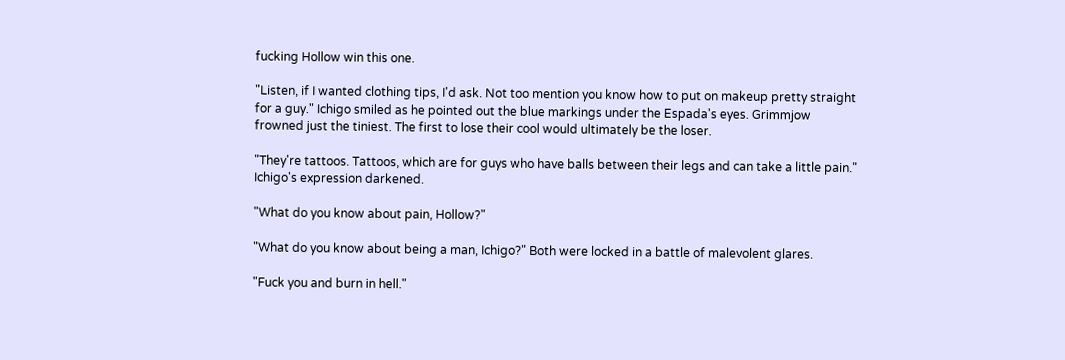fucking Hollow win this one.

"Listen, if I wanted clothing tips, I'd ask. Not too mention you know how to put on makeup pretty straight for a guy." Ichigo smiled as he pointed out the blue markings under the Espada's eyes. Grimmjow frowned just the tiniest. The first to lose their cool would ultimately be the loser.

"They're tattoos. Tattoos, which are for guys who have balls between their legs and can take a little pain." Ichigo's expression darkened.

"What do you know about pain, Hollow?"

"What do you know about being a man, Ichigo?" Both were locked in a battle of malevolent glares.

"Fuck you and burn in hell."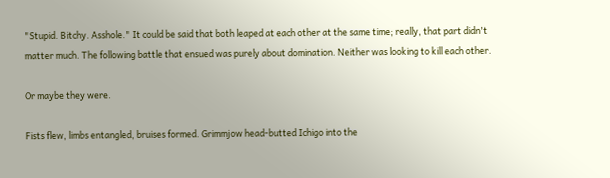"Stupid. Bitchy. Asshole." It could be said that both leaped at each other at the same time; really, that part didn't matter much. The following battle that ensued was purely about domination. Neither was looking to kill each other.

Or maybe they were.

Fists flew, limbs entangled, bruises formed. Grimmjow head-butted Ichigo into the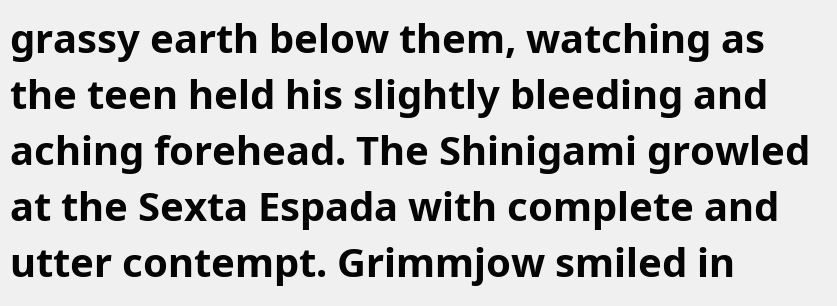grassy earth below them, watching as the teen held his slightly bleeding and aching forehead. The Shinigami growled at the Sexta Espada with complete and utter contempt. Grimmjow smiled in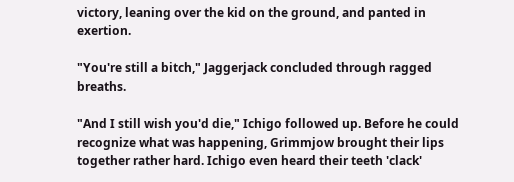victory, leaning over the kid on the ground, and panted in exertion.

"You're still a bitch," Jaggerjack concluded through ragged breaths.

"And I still wish you'd die," Ichigo followed up. Before he could recognize what was happening, Grimmjow brought their lips together rather hard. Ichigo even heard their teeth 'clack'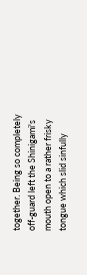together. Being so completely off-guard left the Shinigami's mouth open to a rather frisky tongue which slid sinfully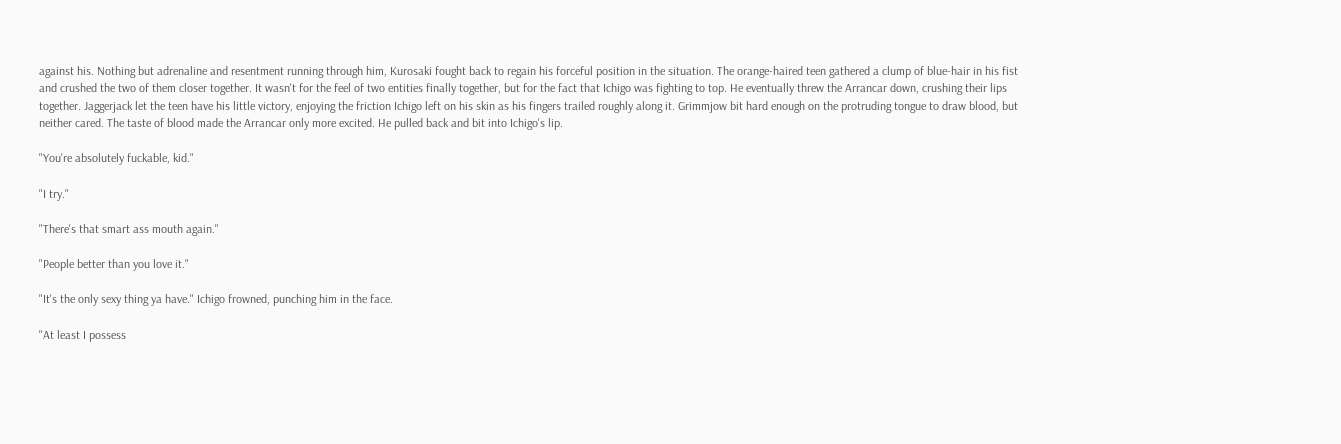against his. Nothing but adrenaline and resentment running through him, Kurosaki fought back to regain his forceful position in the situation. The orange-haired teen gathered a clump of blue-hair in his fist and crushed the two of them closer together. It wasn't for the feel of two entities finally together, but for the fact that Ichigo was fighting to top. He eventually threw the Arrancar down, crushing their lips together. Jaggerjack let the teen have his little victory, enjoying the friction Ichigo left on his skin as his fingers trailed roughly along it. Grimmjow bit hard enough on the protruding tongue to draw blood, but neither cared. The taste of blood made the Arrancar only more excited. He pulled back and bit into Ichigo's lip.

"You're absolutely fuckable, kid."

"I try."

"There's that smart ass mouth again."

"People better than you love it."

"It's the only sexy thing ya have." Ichigo frowned, punching him in the face.

"At least I possess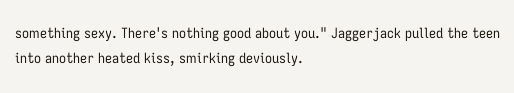something sexy. There's nothing good about you." Jaggerjack pulled the teen into another heated kiss, smirking deviously.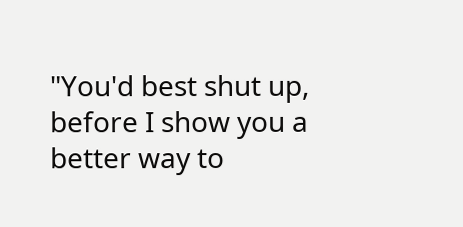"You'd best shut up, before I show you a better way to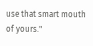use that smart mouth of yours."